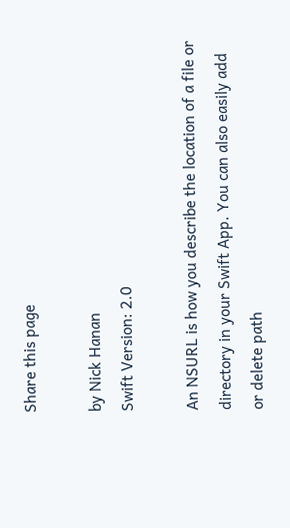Share this page

by Nick Hanan
Swift Version: 2.0

An NSURL is how you describe the location of a file or directory in your Swift App. You can also easily add or delete path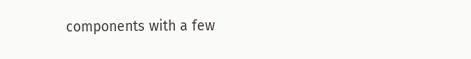components with a few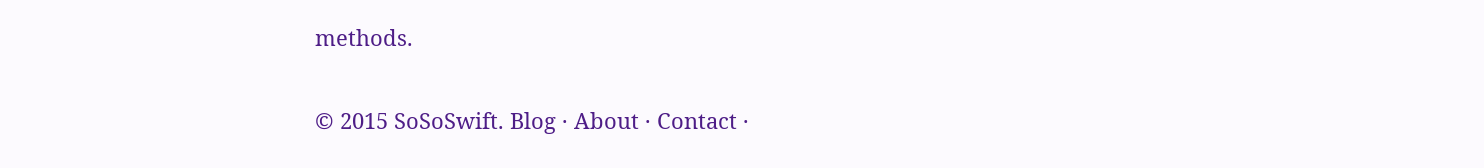methods.

© 2015 SoSoSwift. Blog · About · Contact ·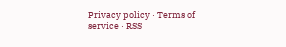Privacy policy · Terms of service · RSS